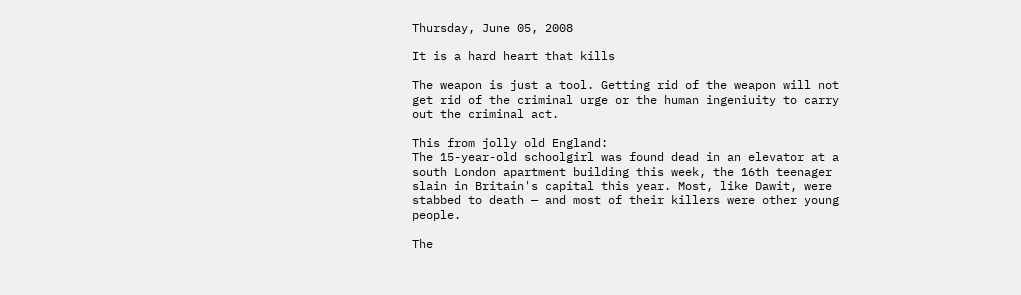Thursday, June 05, 2008

It is a hard heart that kills

The weapon is just a tool. Getting rid of the weapon will not get rid of the criminal urge or the human ingeniuity to carry out the criminal act.

This from jolly old England:
The 15-year-old schoolgirl was found dead in an elevator at a south London apartment building this week, the 16th teenager slain in Britain's capital this year. Most, like Dawit, were stabbed to death — and most of their killers were other young people.

The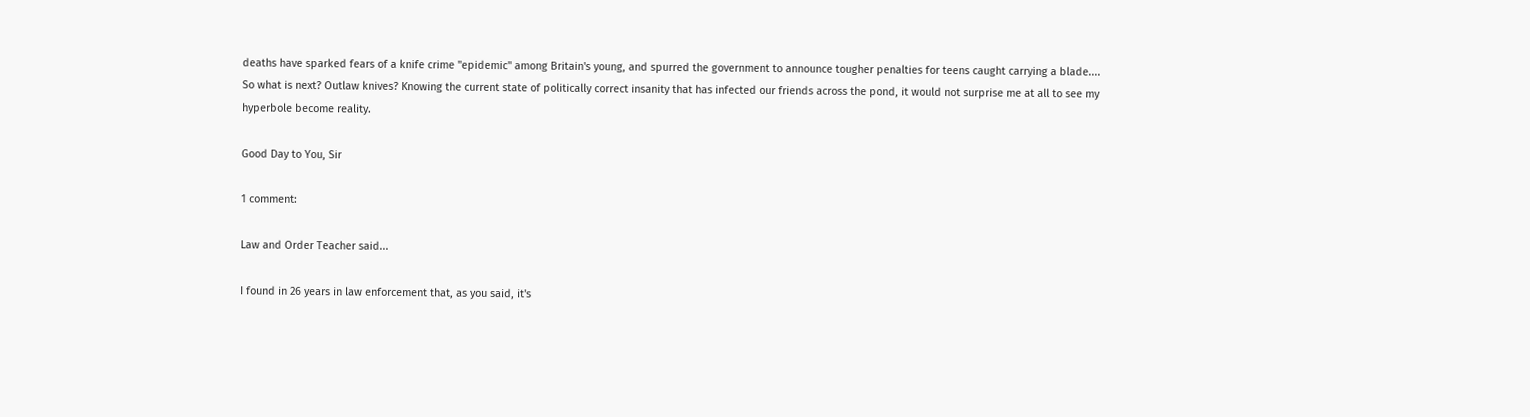deaths have sparked fears of a knife crime "epidemic" among Britain's young, and spurred the government to announce tougher penalties for teens caught carrying a blade....
So what is next? Outlaw knives? Knowing the current state of politically correct insanity that has infected our friends across the pond, it would not surprise me at all to see my hyperbole become reality.

Good Day to You, Sir

1 comment:

Law and Order Teacher said...

I found in 26 years in law enforcement that, as you said, it's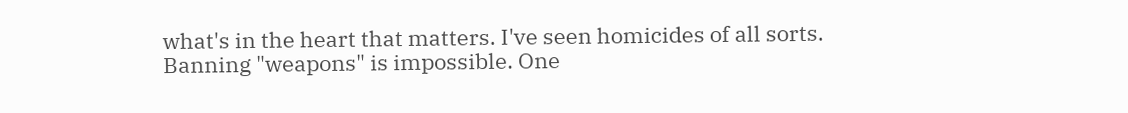what's in the heart that matters. I've seen homicides of all sorts. Banning "weapons" is impossible. One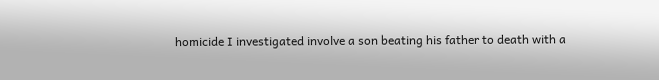homicide I investigated involve a son beating his father to death with a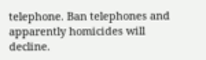telephone. Ban telephones and apparently homicides will decline.